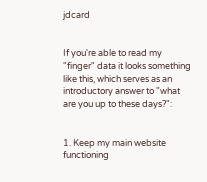jdcard


If you're able to read my "finger" data it looks something like this, which serves as an introductory answer to "what are you up to these days?":


1. Keep my main website functioning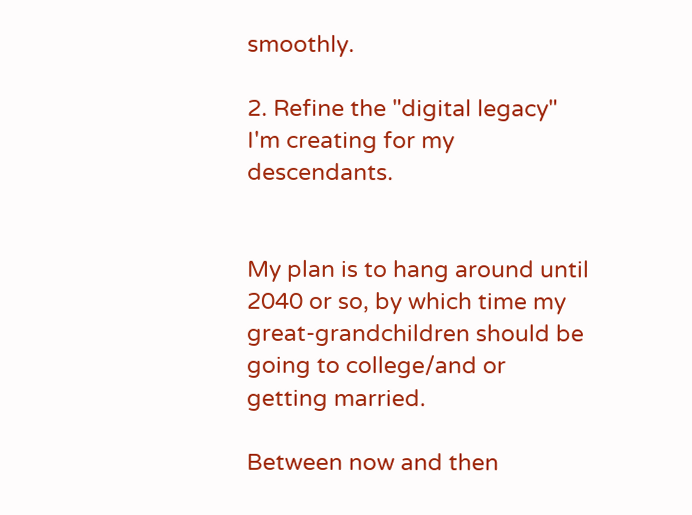smoothly.

2. Refine the "digital legacy" I'm creating for my descendants.


My plan is to hang around until 2040 or so, by which time my great-grandchildren should be going to college/and or getting married.

Between now and then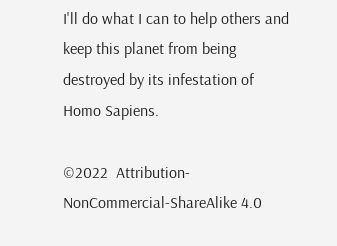I'll do what I can to help others and keep this planet from being destroyed by its infestation of Homo Sapiens.

©2022  Attribution-NonCommercial-ShareAlike 4.0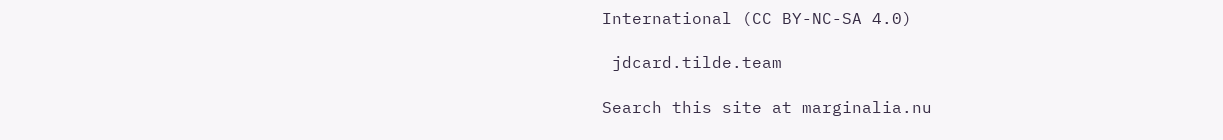International (CC BY-NC-SA 4.0)

 jdcard.tilde.team

Search this site at marginalia.nu